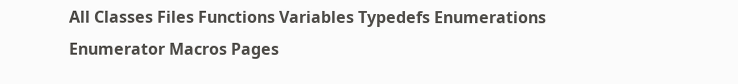All Classes Files Functions Variables Typedefs Enumerations Enumerator Macros Pages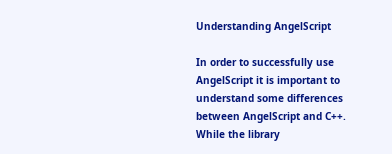Understanding AngelScript

In order to successfully use AngelScript it is important to understand some differences between AngelScript and C++. While the library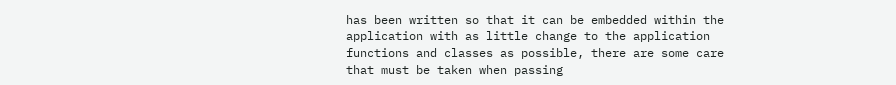has been written so that it can be embedded within the application with as little change to the application functions and classes as possible, there are some care that must be taken when passing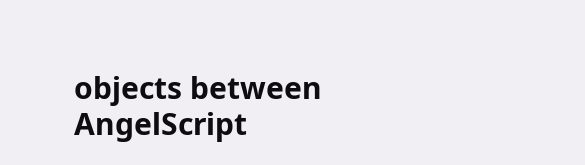objects between AngelScript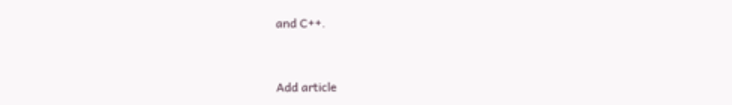and C++.


Add article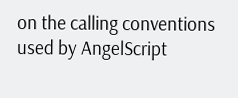on the calling conventions used by AngelScript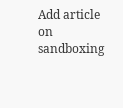Add article on sandboxing